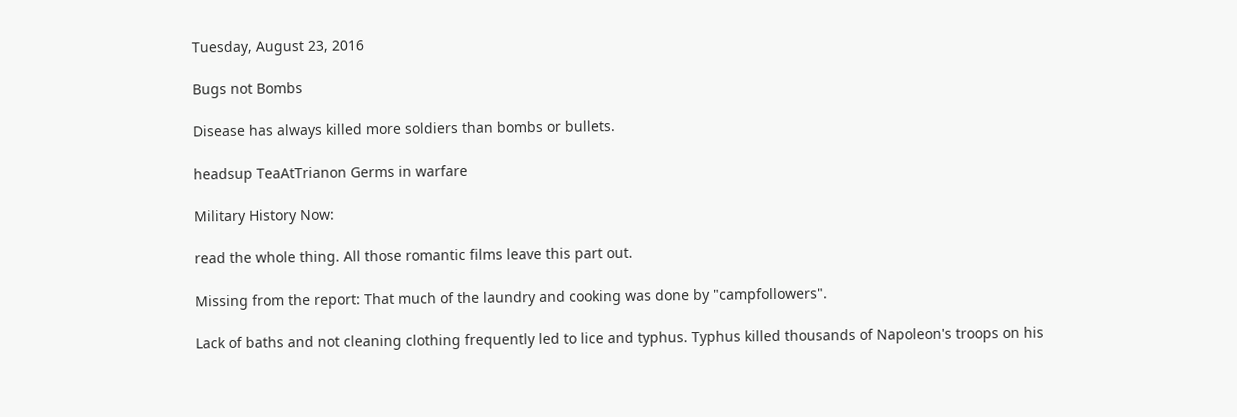Tuesday, August 23, 2016

Bugs not Bombs

Disease has always killed more soldiers than bombs or bullets.

headsup TeaAtTrianon Germs in warfare

Military History Now:

read the whole thing. All those romantic films leave this part out.

Missing from the report: That much of the laundry and cooking was done by "campfollowers".

Lack of baths and not cleaning clothing frequently led to lice and typhus. Typhus killed thousands of Napoleon's troops on his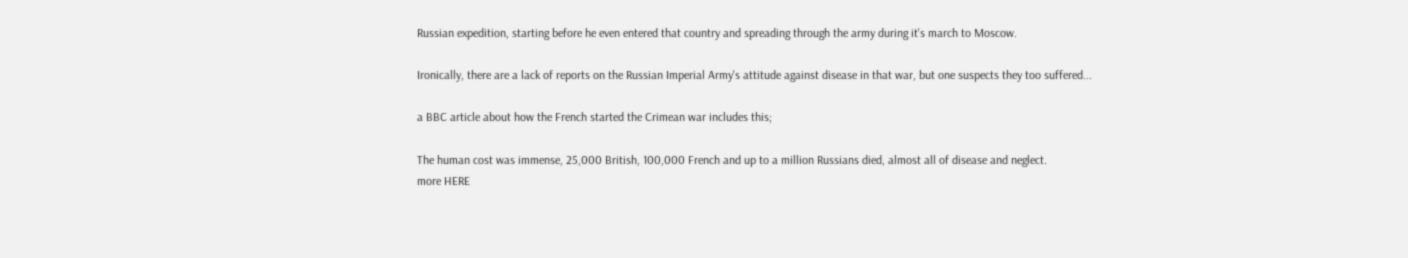Russian expedition, starting before he even entered that country and spreading through the army during it's march to Moscow.

Ironically, there are a lack of reports on the Russian Imperial Army's attitude against disease in that war, but one suspects they too suffered...

a BBC article about how the French started the Crimean war includes this;

The human cost was immense, 25,000 British, 100,000 French and up to a million Russians died, almost all of disease and neglect.
more HERE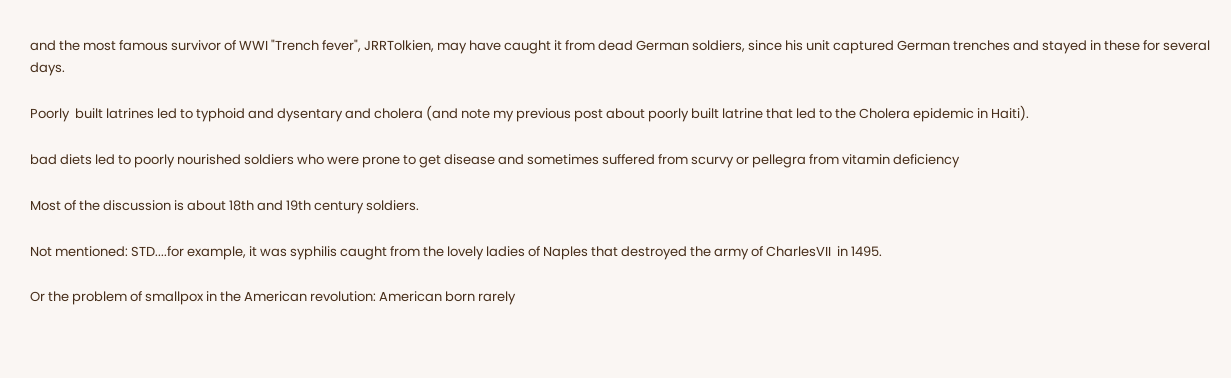and the most famous survivor of WWI "Trench fever", JRRTolkien, may have caught it from dead German soldiers, since his unit captured German trenches and stayed in these for several days.

Poorly  built latrines led to typhoid and dysentary and cholera (and note my previous post about poorly built latrine that led to the Cholera epidemic in Haiti).

bad diets led to poorly nourished soldiers who were prone to get disease and sometimes suffered from scurvy or pellegra from vitamin deficiency

Most of the discussion is about 18th and 19th century soldiers.

Not mentioned: STD....for example, it was syphilis caught from the lovely ladies of Naples that destroyed the army of CharlesVII  in 1495.

Or the problem of smallpox in the American revolution: American born rarely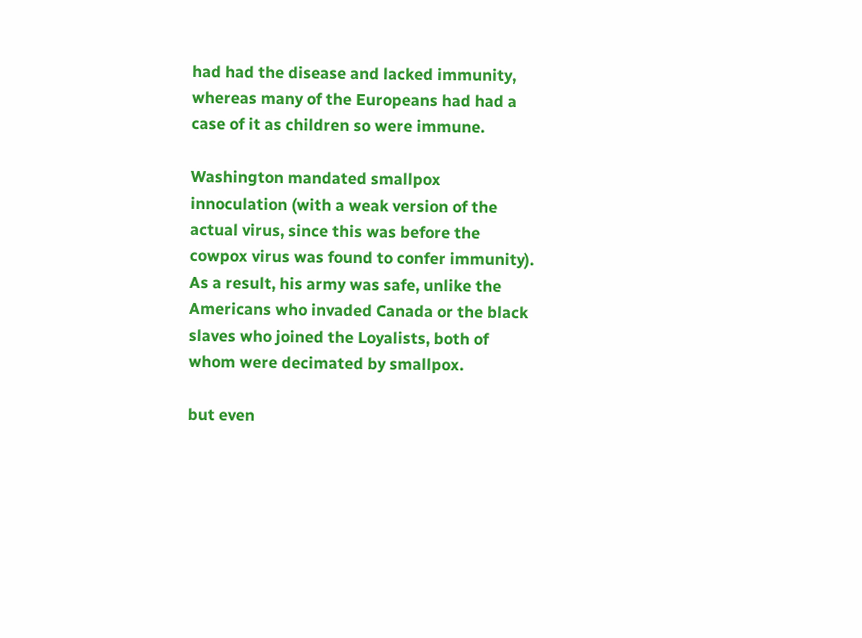had had the disease and lacked immunity, whereas many of the Europeans had had a case of it as children so were immune.

Washington mandated smallpox innoculation (with a weak version of the actual virus, since this was before the cowpox virus was found to confer immunity). As a result, his army was safe, unlike the Americans who invaded Canada or the black slaves who joined the Loyalists, both of whom were decimated by smallpox.

but even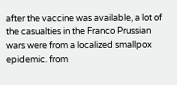after the vaccine was available, a lot of the casualties in the Franco Prussian wars were from a localized smallpox epidemic. from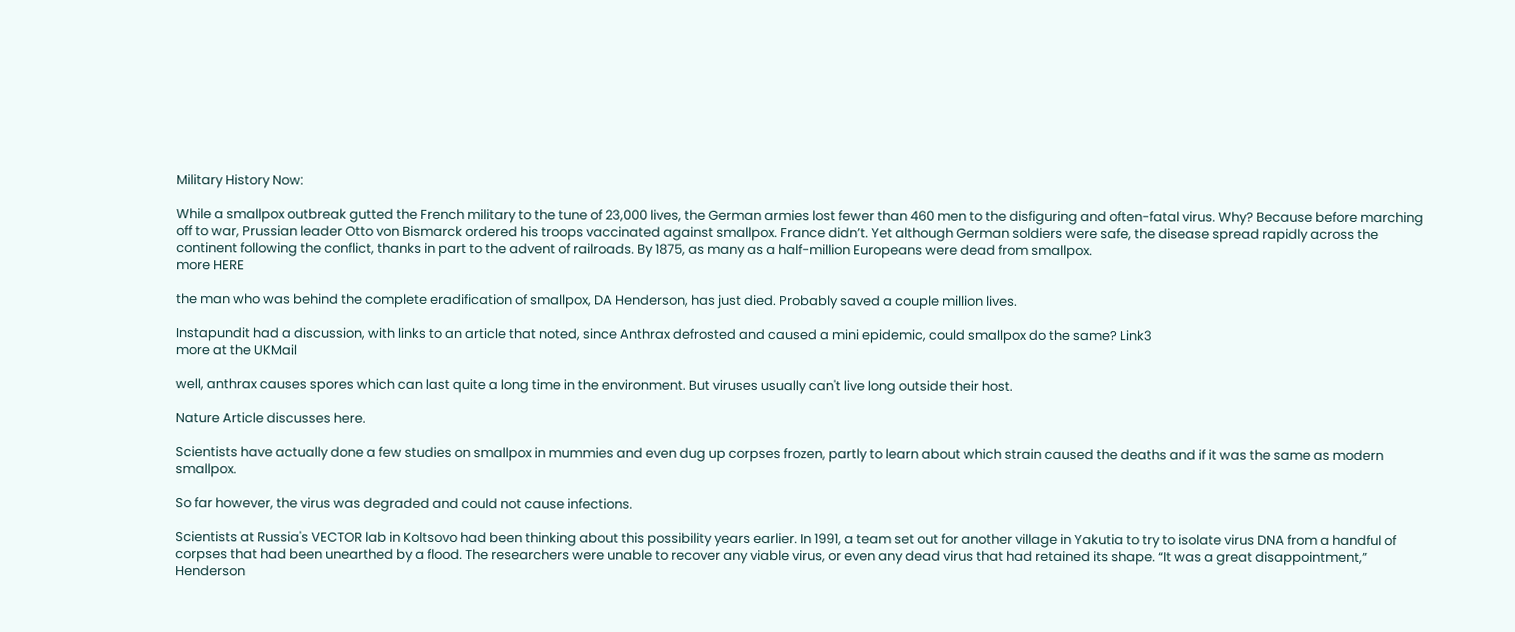Military History Now:

While a smallpox outbreak gutted the French military to the tune of 23,000 lives, the German armies lost fewer than 460 men to the disfiguring and often-fatal virus. Why? Because before marching off to war, Prussian leader Otto von Bismarck ordered his troops vaccinated against smallpox. France didn’t. Yet although German soldiers were safe, the disease spread rapidly across the continent following the conflict, thanks in part to the advent of railroads. By 1875, as many as a half-million Europeans were dead from smallpox.
more HERE

the man who was behind the complete eradification of smallpox, DA Henderson, has just died. Probably saved a couple million lives.

Instapundit had a discussion, with links to an article that noted, since Anthrax defrosted and caused a mini epidemic, could smallpox do the same? Link3
more at the UKMail

well, anthrax causes spores which can last quite a long time in the environment. But viruses usually can't live long outside their host.

Nature Article discusses here.

Scientists have actually done a few studies on smallpox in mummies and even dug up corpses frozen, partly to learn about which strain caused the deaths and if it was the same as modern smallpox.

So far however, the virus was degraded and could not cause infections.

Scientists at Russia's VECTOR lab in Koltsovo had been thinking about this possibility years earlier. In 1991, a team set out for another village in Yakutia to try to isolate virus DNA from a handful of corpses that had been unearthed by a flood. The researchers were unable to recover any viable virus, or even any dead virus that had retained its shape. “It was a great disappointment,” Henderson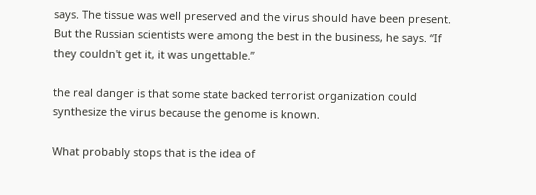says. The tissue was well preserved and the virus should have been present. But the Russian scientists were among the best in the business, he says. “If they couldn't get it, it was ungettable.”

the real danger is that some state backed terrorist organization could synthesize the virus because the genome is known.

What probably stops that is the idea of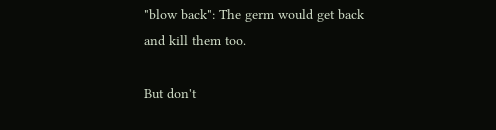"blow back": The germ would get back and kill them too.

But don't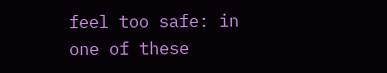feel too safe: in one of these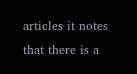articles it notes that there is a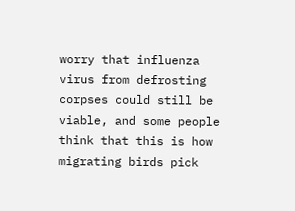worry that influenza virus from defrosting corpses could still be viable, and some people think that this is how migrating birds pick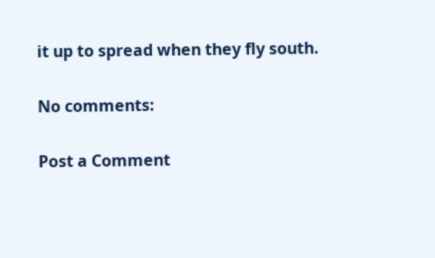it up to spread when they fly south.

No comments:

Post a Comment